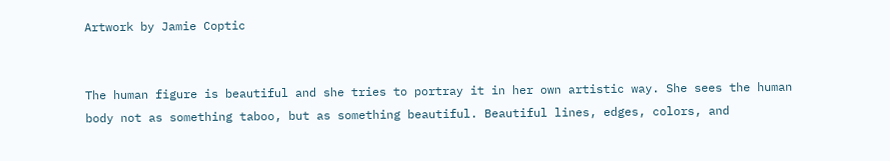Artwork by Jamie Coptic


The human figure is beautiful and she tries to portray it in her own artistic way. She sees the human body not as something taboo, but as something beautiful. Beautiful lines, edges, colors, and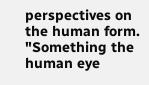perspectives on the human form. "Something the human eye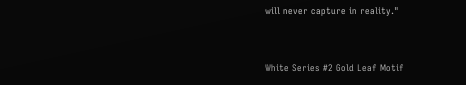will never capture in reality."


White Series #2 Gold Leaf Motif